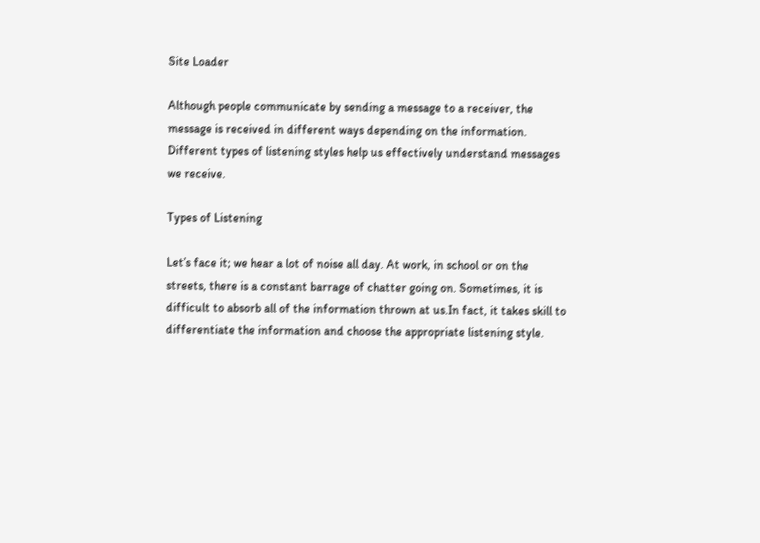Site Loader

Although people communicate by sending a message to a receiver, the message is received in different ways depending on the information. Different types of listening styles help us effectively understand messages we receive.

Types of Listening

Let’s face it; we hear a lot of noise all day. At work, in school or on the streets, there is a constant barrage of chatter going on. Sometimes, it is difficult to absorb all of the information thrown at us.In fact, it takes skill to differentiate the information and choose the appropriate listening style.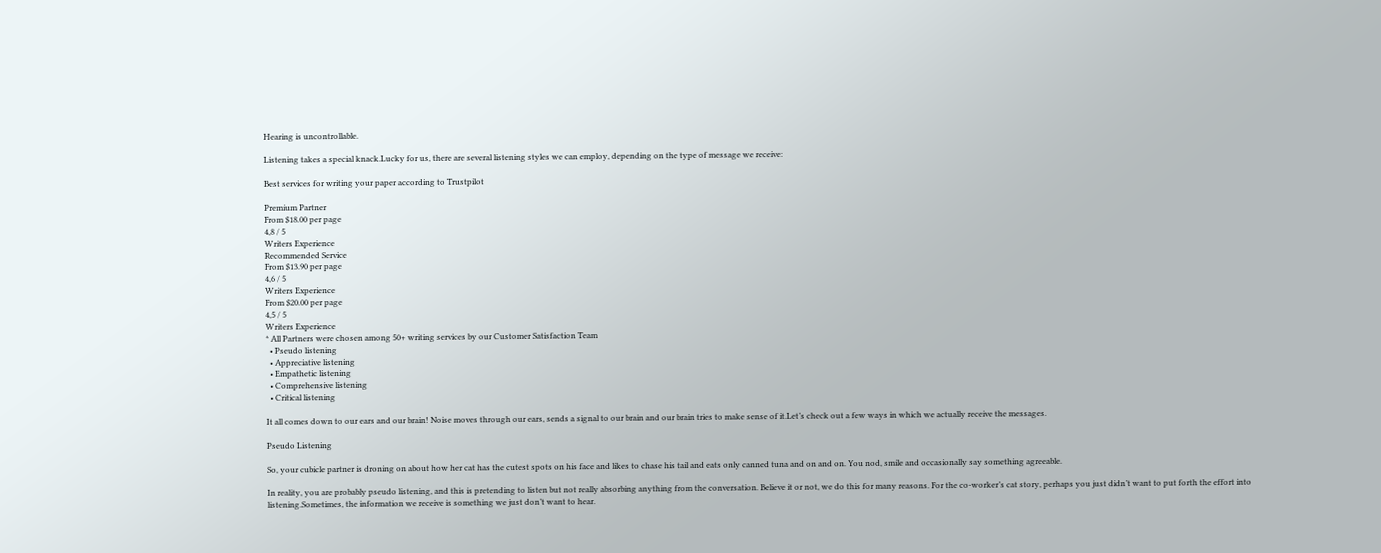Hearing is uncontrollable.

Listening takes a special knack.Lucky for us, there are several listening styles we can employ, depending on the type of message we receive:

Best services for writing your paper according to Trustpilot

Premium Partner
From $18.00 per page
4,8 / 5
Writers Experience
Recommended Service
From $13.90 per page
4,6 / 5
Writers Experience
From $20.00 per page
4,5 / 5
Writers Experience
* All Partners were chosen among 50+ writing services by our Customer Satisfaction Team
  • Pseudo listening
  • Appreciative listening
  • Empathetic listening
  • Comprehensive listening
  • Critical listening

It all comes down to our ears and our brain! Noise moves through our ears, sends a signal to our brain and our brain tries to make sense of it.Let’s check out a few ways in which we actually receive the messages.

Pseudo Listening

So, your cubicle partner is droning on about how her cat has the cutest spots on his face and likes to chase his tail and eats only canned tuna and on and on. You nod, smile and occasionally say something agreeable.

In reality, you are probably pseudo listening, and this is pretending to listen but not really absorbing anything from the conversation. Believe it or not, we do this for many reasons. For the co-worker’s cat story, perhaps you just didn’t want to put forth the effort into listening.Sometimes, the information we receive is something we just don’t want to hear.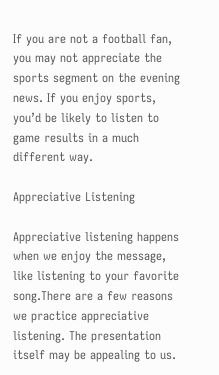If you are not a football fan, you may not appreciate the sports segment on the evening news. If you enjoy sports, you’d be likely to listen to game results in a much different way.

Appreciative Listening

Appreciative listening happens when we enjoy the message, like listening to your favorite song.There are a few reasons we practice appreciative listening. The presentation itself may be appealing to us.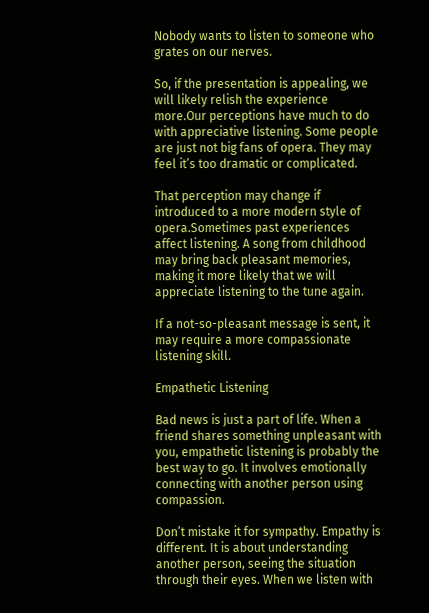Nobody wants to listen to someone who grates on our nerves.

So, if the presentation is appealing, we will likely relish the experience more.Our perceptions have much to do with appreciative listening. Some people are just not big fans of opera. They may feel it’s too dramatic or complicated.

That perception may change if introduced to a more modern style of opera.Sometimes past experiences affect listening. A song from childhood may bring back pleasant memories, making it more likely that we will appreciate listening to the tune again.

If a not-so-pleasant message is sent, it may require a more compassionate listening skill.

Empathetic Listening

Bad news is just a part of life. When a friend shares something unpleasant with you, empathetic listening is probably the best way to go. It involves emotionally connecting with another person using compassion.

Don’t mistake it for sympathy. Empathy is different. It is about understanding another person, seeing the situation through their eyes. When we listen with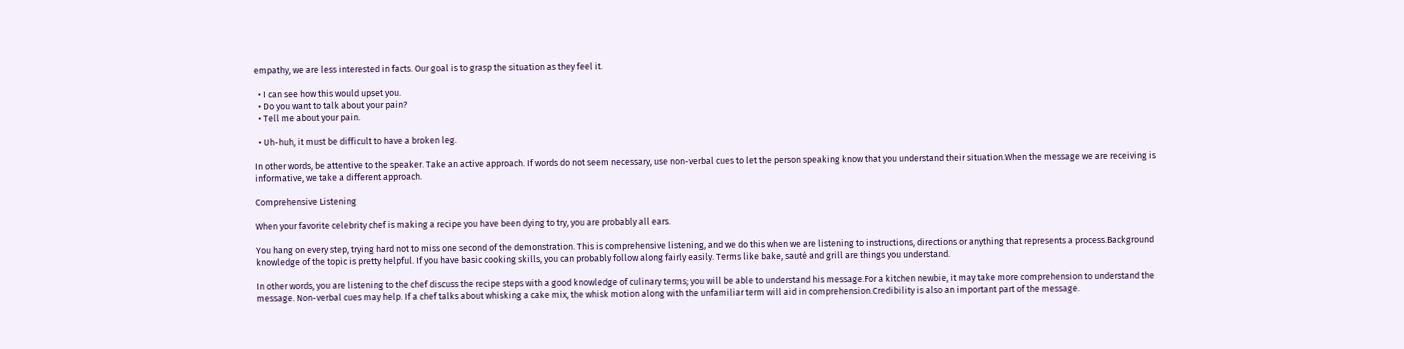empathy, we are less interested in facts. Our goal is to grasp the situation as they feel it.

  • I can see how this would upset you.
  • Do you want to talk about your pain?
  • Tell me about your pain.

  • Uh-huh, it must be difficult to have a broken leg.

In other words, be attentive to the speaker. Take an active approach. If words do not seem necessary, use non-verbal cues to let the person speaking know that you understand their situation.When the message we are receiving is informative, we take a different approach.

Comprehensive Listening

When your favorite celebrity chef is making a recipe you have been dying to try, you are probably all ears.

You hang on every step, trying hard not to miss one second of the demonstration. This is comprehensive listening, and we do this when we are listening to instructions, directions or anything that represents a process.Background knowledge of the topic is pretty helpful. If you have basic cooking skills, you can probably follow along fairly easily. Terms like bake, sauté and grill are things you understand.

In other words, you are listening to the chef discuss the recipe steps with a good knowledge of culinary terms; you will be able to understand his message.For a kitchen newbie, it may take more comprehension to understand the message. Non-verbal cues may help. If a chef talks about whisking a cake mix, the whisk motion along with the unfamiliar term will aid in comprehension.Credibility is also an important part of the message.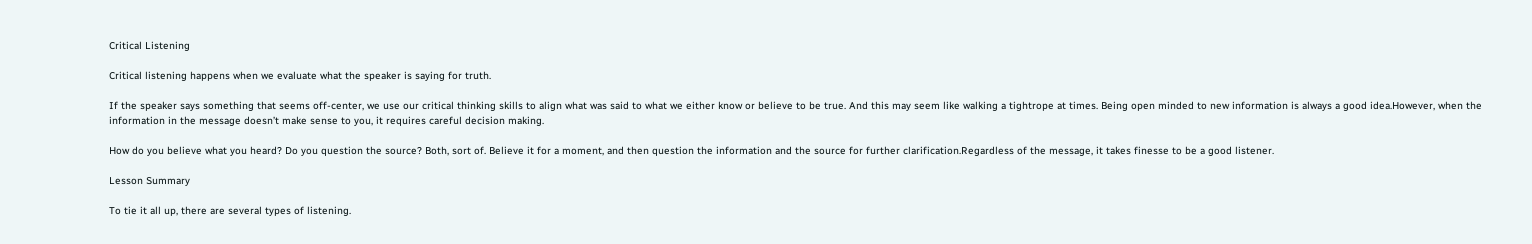Critical Listening

Critical listening happens when we evaluate what the speaker is saying for truth.

If the speaker says something that seems off-center, we use our critical thinking skills to align what was said to what we either know or believe to be true. And this may seem like walking a tightrope at times. Being open minded to new information is always a good idea.However, when the information in the message doesn’t make sense to you, it requires careful decision making.

How do you believe what you heard? Do you question the source? Both, sort of. Believe it for a moment, and then question the information and the source for further clarification.Regardless of the message, it takes finesse to be a good listener.

Lesson Summary

To tie it all up, there are several types of listening.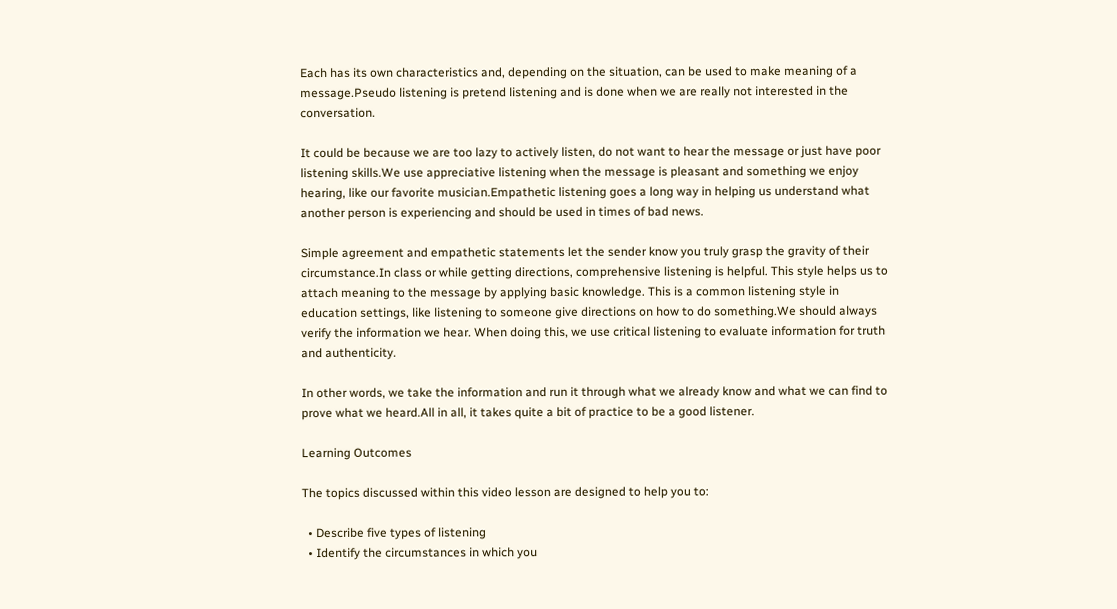Each has its own characteristics and, depending on the situation, can be used to make meaning of a message.Pseudo listening is pretend listening and is done when we are really not interested in the conversation.

It could be because we are too lazy to actively listen, do not want to hear the message or just have poor listening skills.We use appreciative listening when the message is pleasant and something we enjoy hearing, like our favorite musician.Empathetic listening goes a long way in helping us understand what another person is experiencing and should be used in times of bad news.

Simple agreement and empathetic statements let the sender know you truly grasp the gravity of their circumstance.In class or while getting directions, comprehensive listening is helpful. This style helps us to attach meaning to the message by applying basic knowledge. This is a common listening style in education settings, like listening to someone give directions on how to do something.We should always verify the information we hear. When doing this, we use critical listening to evaluate information for truth and authenticity.

In other words, we take the information and run it through what we already know and what we can find to prove what we heard.All in all, it takes quite a bit of practice to be a good listener.

Learning Outcomes

The topics discussed within this video lesson are designed to help you to:

  • Describe five types of listening
  • Identify the circumstances in which you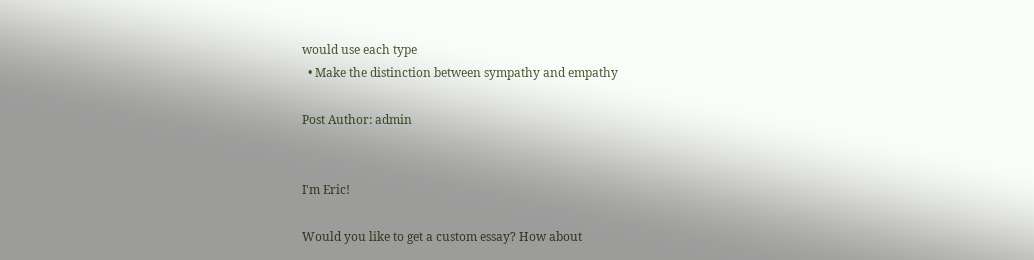would use each type
  • Make the distinction between sympathy and empathy

Post Author: admin


I'm Eric!

Would you like to get a custom essay? How about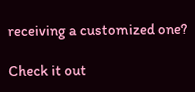receiving a customized one?

Check it out